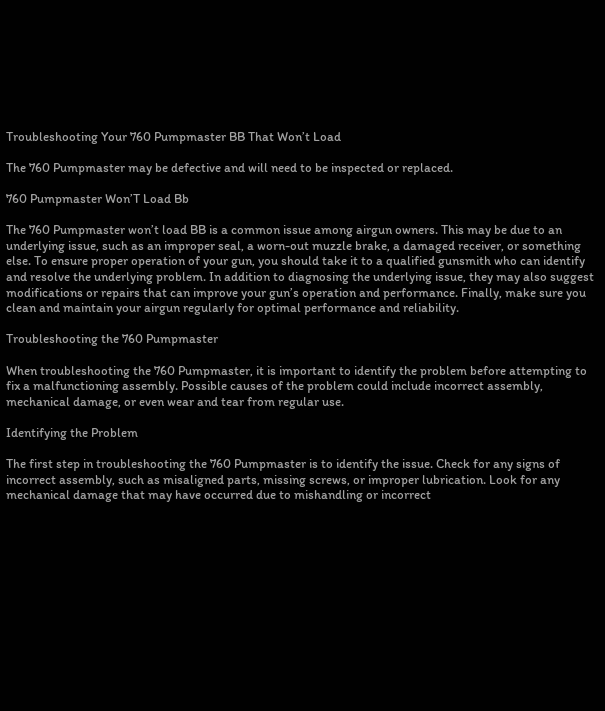Troubleshooting Your 760 Pumpmaster BB That Won’t Load

The 760 Pumpmaster may be defective and will need to be inspected or replaced.

760 Pumpmaster Won’T Load Bb

The 760 Pumpmaster won’t load BB is a common issue among airgun owners. This may be due to an underlying issue, such as an improper seal, a worn-out muzzle brake, a damaged receiver, or something else. To ensure proper operation of your gun, you should take it to a qualified gunsmith who can identify and resolve the underlying problem. In addition to diagnosing the underlying issue, they may also suggest modifications or repairs that can improve your gun’s operation and performance. Finally, make sure you clean and maintain your airgun regularly for optimal performance and reliability.

Troubleshooting the 760 Pumpmaster

When troubleshooting the 760 Pumpmaster, it is important to identify the problem before attempting to fix a malfunctioning assembly. Possible causes of the problem could include incorrect assembly, mechanical damage, or even wear and tear from regular use.

Identifying the Problem

The first step in troubleshooting the 760 Pumpmaster is to identify the issue. Check for any signs of incorrect assembly, such as misaligned parts, missing screws, or improper lubrication. Look for any mechanical damage that may have occurred due to mishandling or incorrect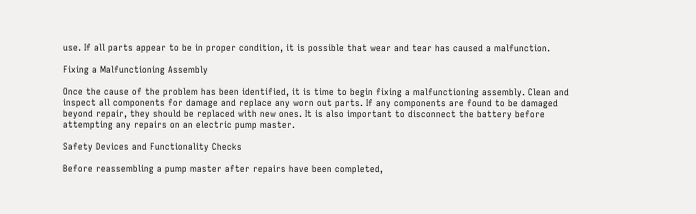use. If all parts appear to be in proper condition, it is possible that wear and tear has caused a malfunction.

Fixing a Malfunctioning Assembly

Once the cause of the problem has been identified, it is time to begin fixing a malfunctioning assembly. Clean and inspect all components for damage and replace any worn out parts. If any components are found to be damaged beyond repair, they should be replaced with new ones. It is also important to disconnect the battery before attempting any repairs on an electric pump master.

Safety Devices and Functionality Checks

Before reassembling a pump master after repairs have been completed,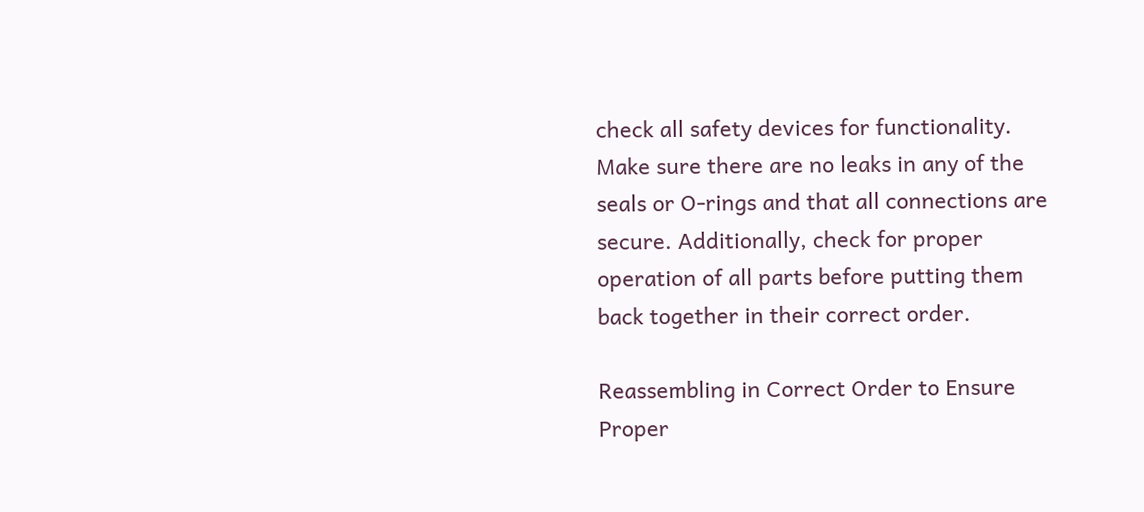check all safety devices for functionality. Make sure there are no leaks in any of the seals or O-rings and that all connections are secure. Additionally, check for proper operation of all parts before putting them back together in their correct order.

Reassembling in Correct Order to Ensure Proper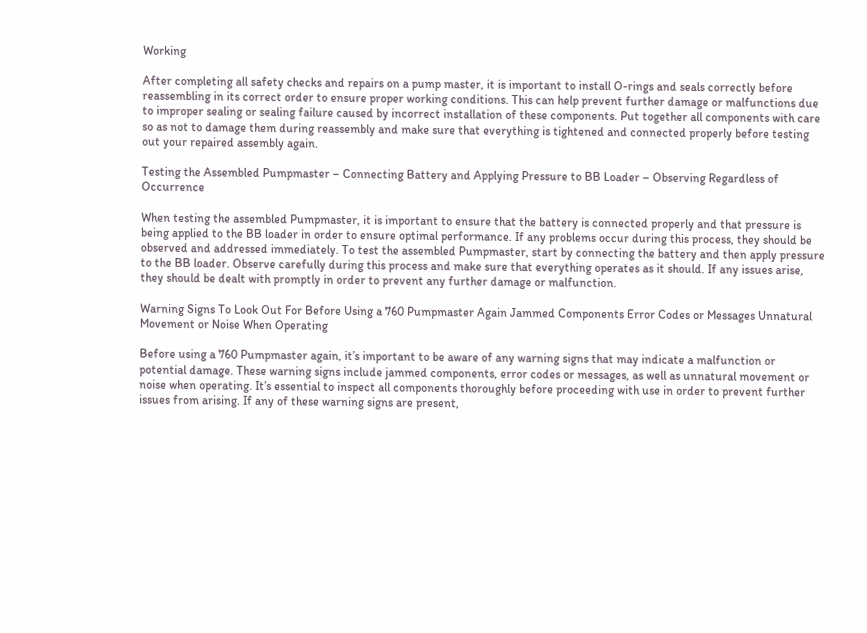Working

After completing all safety checks and repairs on a pump master, it is important to install O-rings and seals correctly before reassembling in its correct order to ensure proper working conditions. This can help prevent further damage or malfunctions due to improper sealing or sealing failure caused by incorrect installation of these components. Put together all components with care so as not to damage them during reassembly and make sure that everything is tightened and connected properly before testing out your repaired assembly again.

Testing the Assembled Pumpmaster – Connecting Battery and Applying Pressure to BB Loader – Observing Regardless of Occurrence

When testing the assembled Pumpmaster, it is important to ensure that the battery is connected properly and that pressure is being applied to the BB loader in order to ensure optimal performance. If any problems occur during this process, they should be observed and addressed immediately. To test the assembled Pumpmaster, start by connecting the battery and then apply pressure to the BB loader. Observe carefully during this process and make sure that everything operates as it should. If any issues arise, they should be dealt with promptly in order to prevent any further damage or malfunction.

Warning Signs To Look Out For Before Using a 760 Pumpmaster Again Jammed Components Error Codes or Messages Unnatural Movement or Noise When Operating

Before using a 760 Pumpmaster again, it’s important to be aware of any warning signs that may indicate a malfunction or potential damage. These warning signs include jammed components, error codes or messages, as well as unnatural movement or noise when operating. It’s essential to inspect all components thoroughly before proceeding with use in order to prevent further issues from arising. If any of these warning signs are present,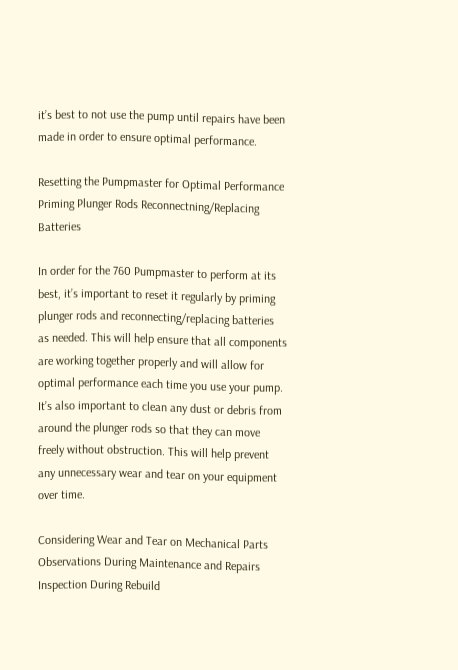it’s best to not use the pump until repairs have been made in order to ensure optimal performance.

Resetting the Pumpmaster for Optimal Performance Priming Plunger Rods Reconnectning/Replacing Batteries

In order for the 760 Pumpmaster to perform at its best, it’s important to reset it regularly by priming plunger rods and reconnecting/replacing batteries as needed. This will help ensure that all components are working together properly and will allow for optimal performance each time you use your pump. It’s also important to clean any dust or debris from around the plunger rods so that they can move freely without obstruction. This will help prevent any unnecessary wear and tear on your equipment over time.

Considering Wear and Tear on Mechanical Parts Observations During Maintenance and Repairs Inspection During Rebuild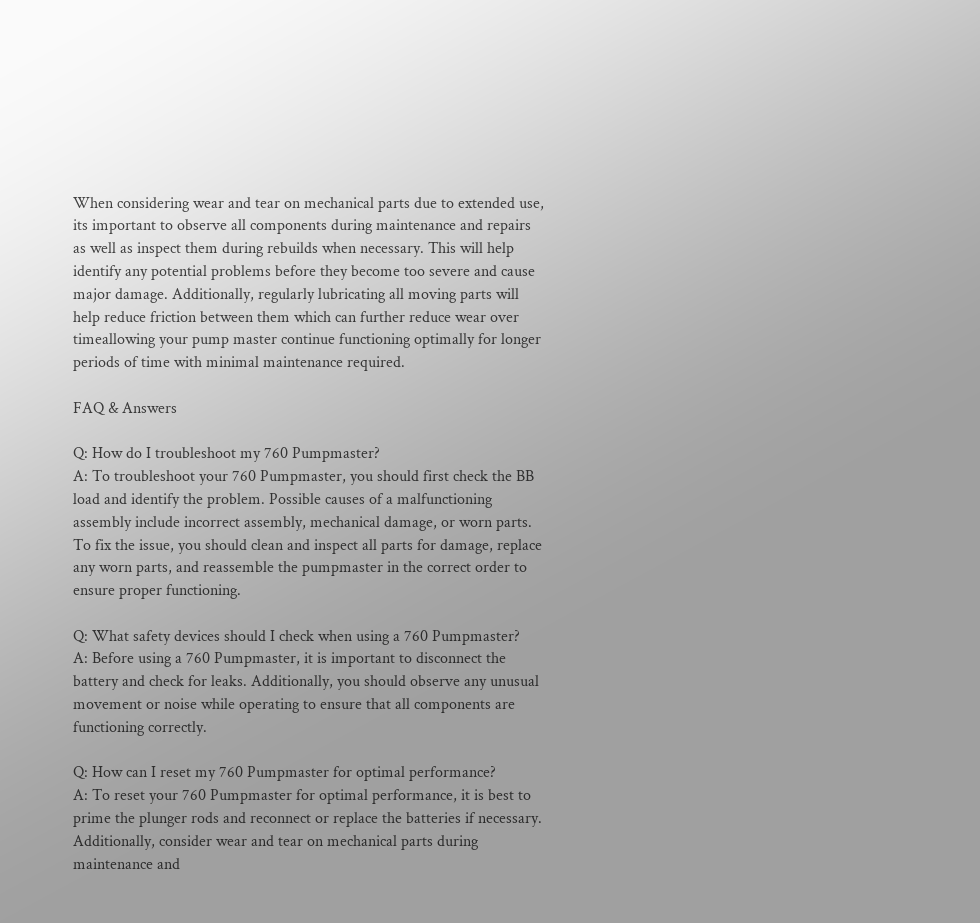When considering wear and tear on mechanical parts due to extended use, its important to observe all components during maintenance and repairs as well as inspect them during rebuilds when necessary. This will help identify any potential problems before they become too severe and cause major damage. Additionally, regularly lubricating all moving parts will help reduce friction between them which can further reduce wear over timeallowing your pump master continue functioning optimally for longer periods of time with minimal maintenance required.

FAQ & Answers

Q: How do I troubleshoot my 760 Pumpmaster?
A: To troubleshoot your 760 Pumpmaster, you should first check the BB load and identify the problem. Possible causes of a malfunctioning assembly include incorrect assembly, mechanical damage, or worn parts. To fix the issue, you should clean and inspect all parts for damage, replace any worn parts, and reassemble the pumpmaster in the correct order to ensure proper functioning.

Q: What safety devices should I check when using a 760 Pumpmaster?
A: Before using a 760 Pumpmaster, it is important to disconnect the battery and check for leaks. Additionally, you should observe any unusual movement or noise while operating to ensure that all components are functioning correctly.

Q: How can I reset my 760 Pumpmaster for optimal performance?
A: To reset your 760 Pumpmaster for optimal performance, it is best to prime the plunger rods and reconnect or replace the batteries if necessary. Additionally, consider wear and tear on mechanical parts during maintenance and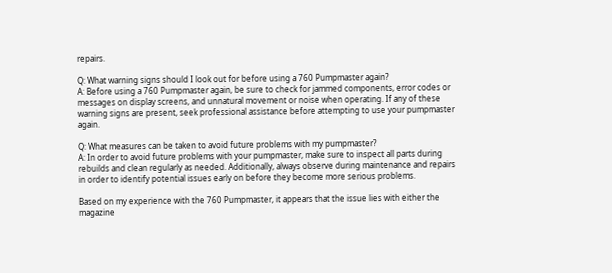repairs.

Q: What warning signs should I look out for before using a 760 Pumpmaster again?
A: Before using a 760 Pumpmaster again, be sure to check for jammed components, error codes or messages on display screens, and unnatural movement or noise when operating. If any of these warning signs are present, seek professional assistance before attempting to use your pumpmaster again.

Q: What measures can be taken to avoid future problems with my pumpmaster?
A: In order to avoid future problems with your pumpmaster, make sure to inspect all parts during rebuilds and clean regularly as needed. Additionally, always observe during maintenance and repairs in order to identify potential issues early on before they become more serious problems.

Based on my experience with the 760 Pumpmaster, it appears that the issue lies with either the magazine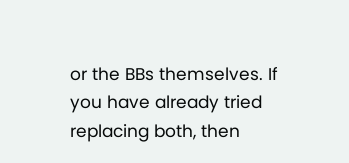or the BBs themselves. If you have already tried replacing both, then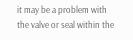it may be a problem with the valve or seal within the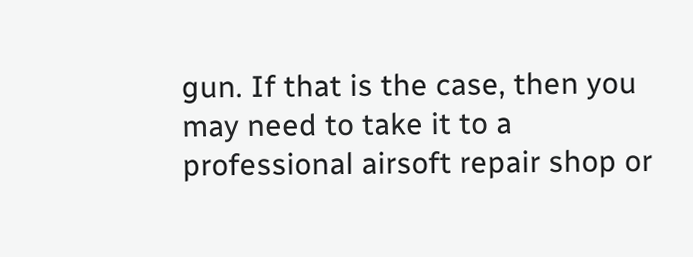gun. If that is the case, then you may need to take it to a professional airsoft repair shop or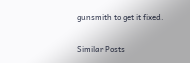gunsmith to get it fixed.

Similar Posts